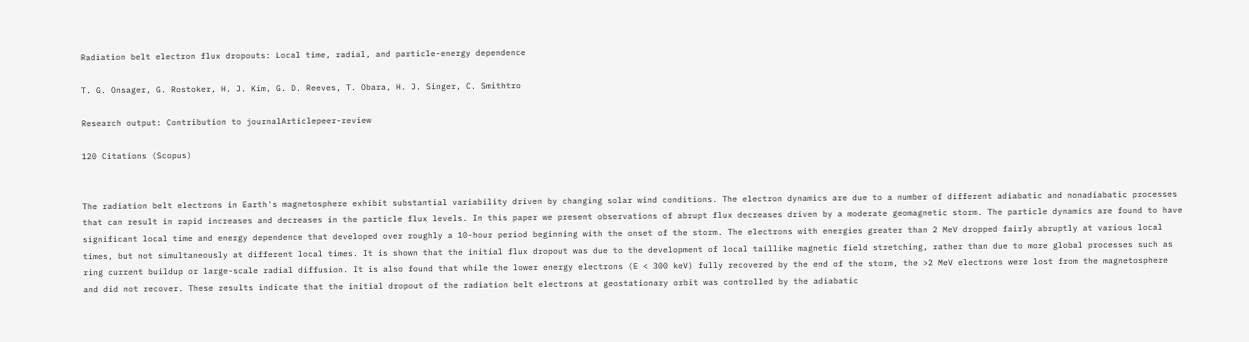Radiation belt electron flux dropouts: Local time, radial, and particle-energy dependence

T. G. Onsager, G. Rostoker, H. J. Kim, G. D. Reeves, T. Obara, H. J. Singer, C. Smithtro

Research output: Contribution to journalArticlepeer-review

120 Citations (Scopus)


The radiation belt electrons in Earth's magnetosphere exhibit substantial variability driven by changing solar wind conditions. The electron dynamics are due to a number of different adiabatic and nonadiabatic processes that can result in rapid increases and decreases in the particle flux levels. In this paper we present observations of abrupt flux decreases driven by a moderate geomagnetic storm. The particle dynamics are found to have significant local time and energy dependence that developed over roughly a 10-hour period beginning with the onset of the storm. The electrons with energies greater than 2 MeV dropped fairly abruptly at various local times, but not simultaneously at different local times. It is shown that the initial flux dropout was due to the development of local taillike magnetic field stretching, rather than due to more global processes such as ring current buildup or large-scale radial diffusion. It is also found that while the lower energy electrons (E < 300 keV) fully recovered by the end of the storm, the >2 MeV electrons were lost from the magnetosphere and did not recover. These results indicate that the initial dropout of the radiation belt electrons at geostationary orbit was controlled by the adiabatic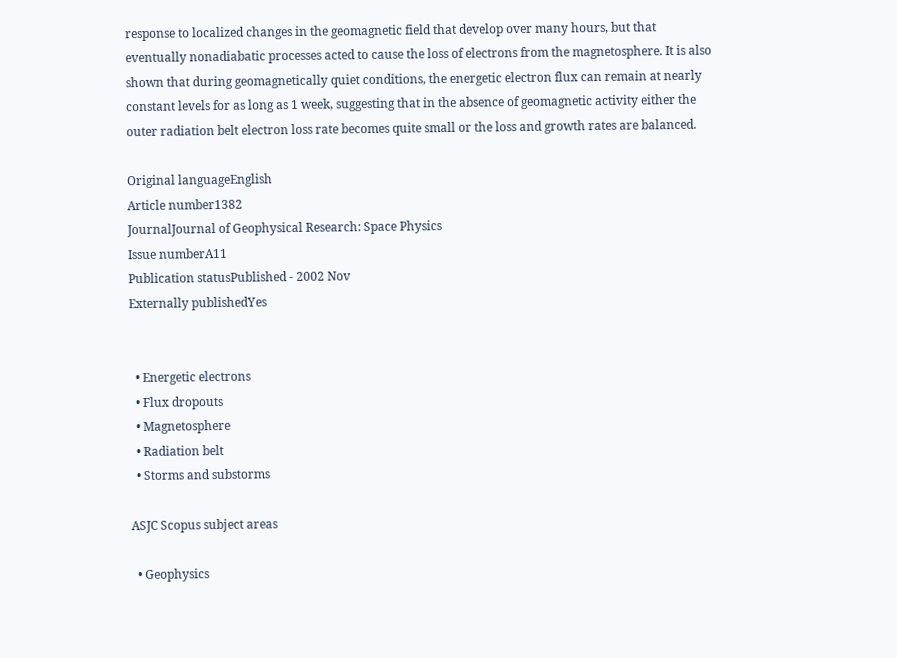response to localized changes in the geomagnetic field that develop over many hours, but that eventually nonadiabatic processes acted to cause the loss of electrons from the magnetosphere. It is also shown that during geomagnetically quiet conditions, the energetic electron flux can remain at nearly constant levels for as long as 1 week, suggesting that in the absence of geomagnetic activity either the outer radiation belt electron loss rate becomes quite small or the loss and growth rates are balanced.

Original languageEnglish
Article number1382
JournalJournal of Geophysical Research: Space Physics
Issue numberA11
Publication statusPublished - 2002 Nov
Externally publishedYes


  • Energetic electrons
  • Flux dropouts
  • Magnetosphere
  • Radiation belt
  • Storms and substorms

ASJC Scopus subject areas

  • Geophysics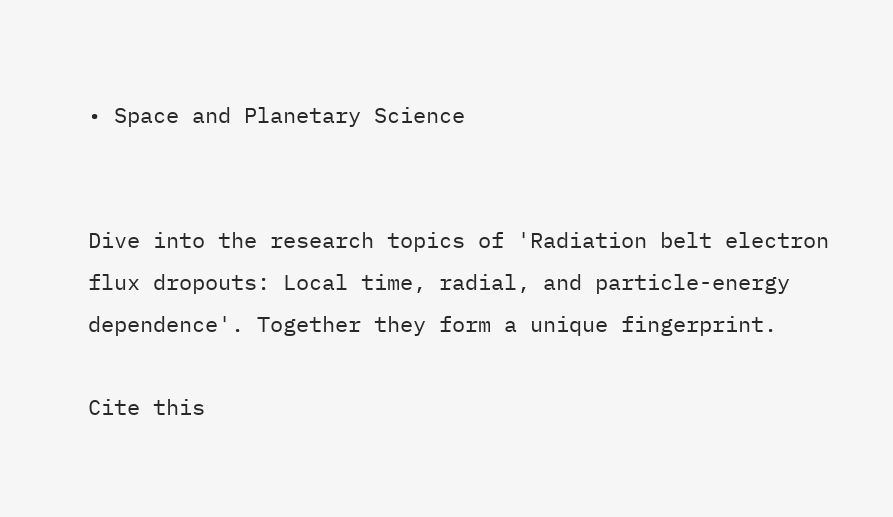• Space and Planetary Science


Dive into the research topics of 'Radiation belt electron flux dropouts: Local time, radial, and particle-energy dependence'. Together they form a unique fingerprint.

Cite this